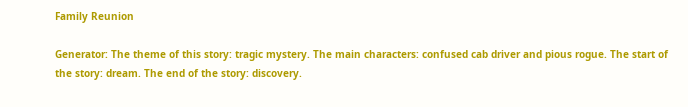Family Reunion

Generator: The theme of this story: tragic mystery. The main characters: confused cab driver and pious rogue. The start of the story: dream. The end of the story: discovery.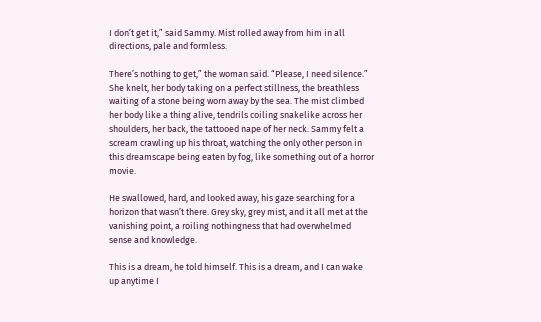I don’t get it,” said Sammy. Mist rolled away from him in all directions, pale and formless.

There’s nothing to get,” the woman said. “Please, I need silence.” She knelt, her body taking on a perfect stillness, the breathless waiting of a stone being worn away by the sea. The mist climbed her body like a thing alive, tendrils coiling snakelike across her shoulders, her back, the tattooed nape of her neck. Sammy felt a scream crawling up his throat, watching the only other person in this dreamscape being eaten by fog, like something out of a horror movie.

He swallowed, hard, and looked away, his gaze searching for a horizon that wasn’t there. Grey sky, grey mist, and it all met at the vanishing point, a roiling nothingness that had overwhelmed sense and knowledge.

This is a dream, he told himself. This is a dream, and I can wake up anytime I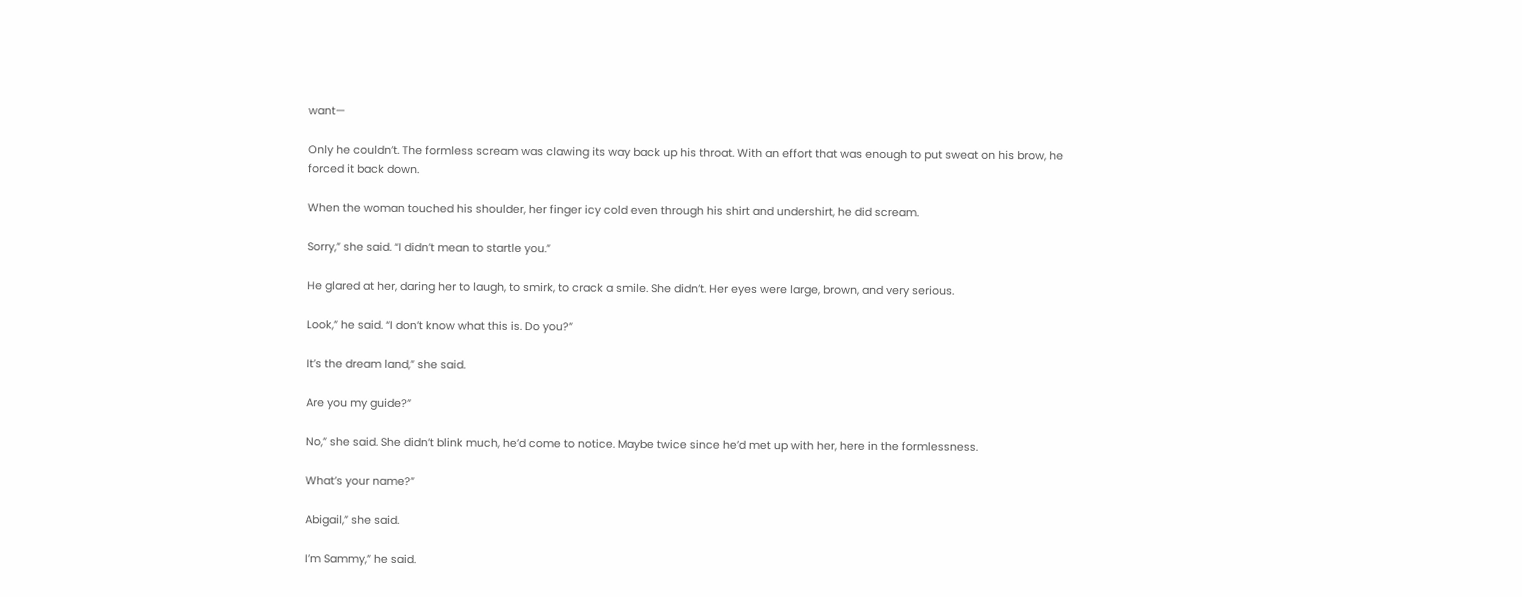want—

Only he couldn’t. The formless scream was clawing its way back up his throat. With an effort that was enough to put sweat on his brow, he forced it back down.

When the woman touched his shoulder, her finger icy cold even through his shirt and undershirt, he did scream.

Sorry,” she said. “I didn’t mean to startle you.”

He glared at her, daring her to laugh, to smirk, to crack a smile. She didn’t. Her eyes were large, brown, and very serious.

Look,” he said. “I don’t know what this is. Do you?”

It’s the dream land,” she said.

Are you my guide?”

No,” she said. She didn’t blink much, he’d come to notice. Maybe twice since he’d met up with her, here in the formlessness.

What’s your name?”

Abigail,” she said.

I’m Sammy,” he said.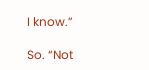I know.”

So. “Not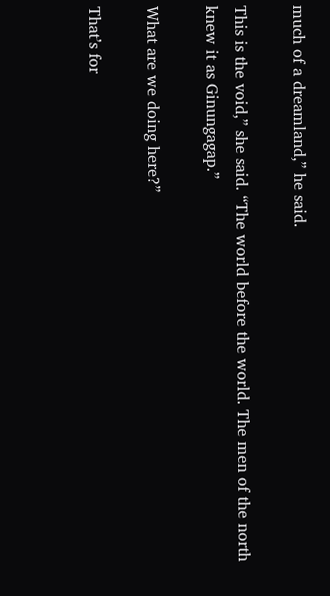much of a dreamland,” he said.

This is the void,” she said. “The world before the world. The men of the north knew it as Ginungagap.”

What are we doing here?”

That’s for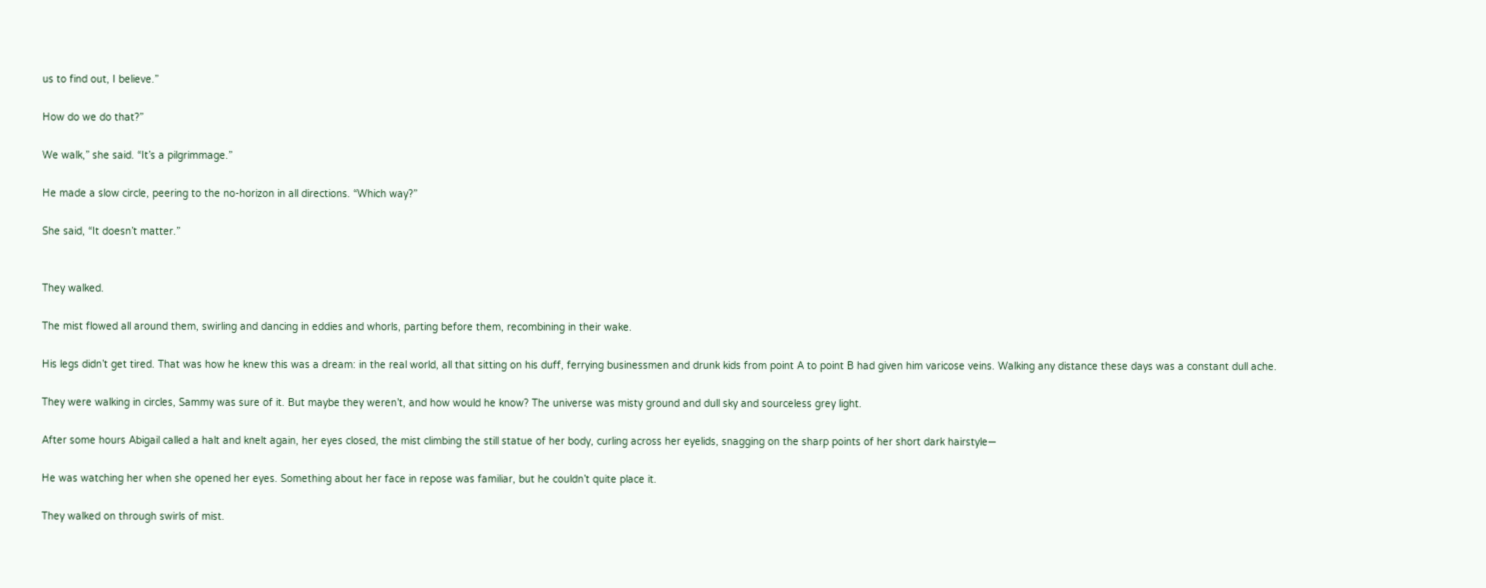us to find out, I believe.”

How do we do that?”

We walk,” she said. “It’s a pilgrimmage.”

He made a slow circle, peering to the no-horizon in all directions. “Which way?”

She said, “It doesn’t matter.”


They walked.

The mist flowed all around them, swirling and dancing in eddies and whorls, parting before them, recombining in their wake.

His legs didn’t get tired. That was how he knew this was a dream: in the real world, all that sitting on his duff, ferrying businessmen and drunk kids from point A to point B had given him varicose veins. Walking any distance these days was a constant dull ache.

They were walking in circles, Sammy was sure of it. But maybe they weren’t, and how would he know? The universe was misty ground and dull sky and sourceless grey light.

After some hours Abigail called a halt and knelt again, her eyes closed, the mist climbing the still statue of her body, curling across her eyelids, snagging on the sharp points of her short dark hairstyle—

He was watching her when she opened her eyes. Something about her face in repose was familiar, but he couldn’t quite place it.

They walked on through swirls of mist.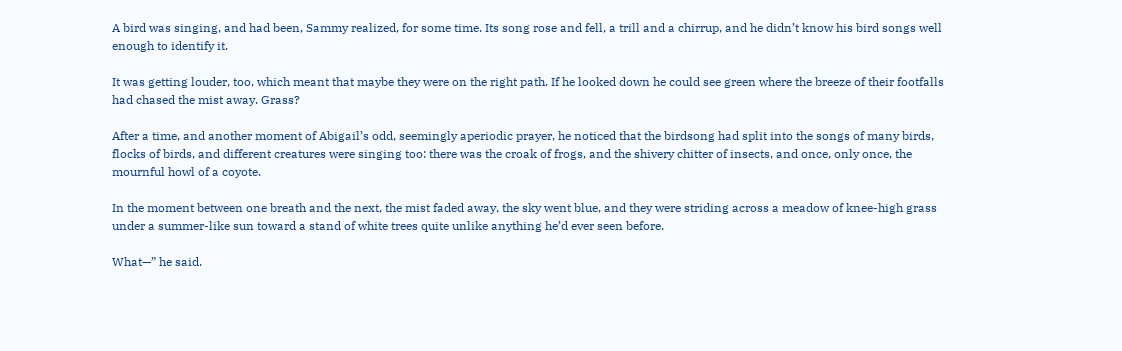A bird was singing, and had been, Sammy realized, for some time. Its song rose and fell, a trill and a chirrup, and he didn’t know his bird songs well enough to identify it.

It was getting louder, too, which meant that maybe they were on the right path. If he looked down he could see green where the breeze of their footfalls had chased the mist away. Grass?

After a time, and another moment of Abigail’s odd, seemingly aperiodic prayer, he noticed that the birdsong had split into the songs of many birds, flocks of birds, and different creatures were singing too: there was the croak of frogs, and the shivery chitter of insects, and once, only once, the mournful howl of a coyote.

In the moment between one breath and the next, the mist faded away, the sky went blue, and they were striding across a meadow of knee-high grass under a summer-like sun toward a stand of white trees quite unlike anything he’d ever seen before.

What—” he said.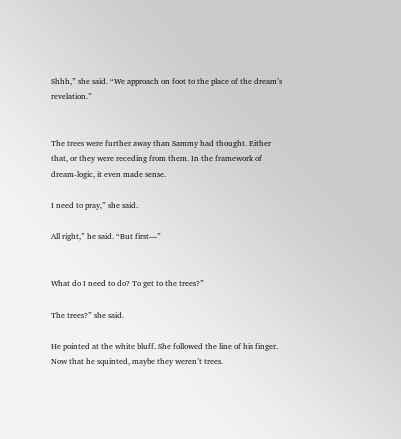Shhh,” she said. “We approach on foot to the place of the dream’s revelation.”


The trees were further away than Sammy had thought. Either that, or they were receding from them. In the framework of dream-logic, it even made sense.

I need to pray,” she said.

All right,” he said. “But first—”


What do I need to do? To get to the trees?”

The trees?” she said.

He pointed at the white bluff. She followed the line of his finger. Now that he squinted, maybe they weren’t trees.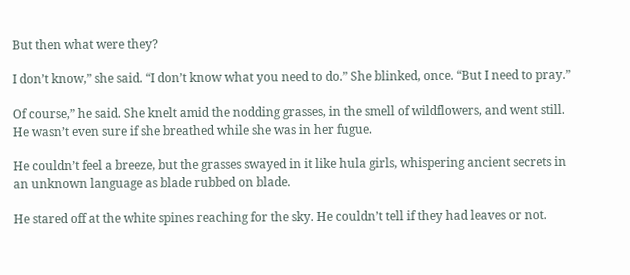But then what were they?

I don’t know,” she said. “I don’t know what you need to do.” She blinked, once. “But I need to pray.”

Of course,” he said. She knelt amid the nodding grasses, in the smell of wildflowers, and went still. He wasn’t even sure if she breathed while she was in her fugue.

He couldn’t feel a breeze, but the grasses swayed in it like hula girls, whispering ancient secrets in an unknown language as blade rubbed on blade.

He stared off at the white spines reaching for the sky. He couldn’t tell if they had leaves or not.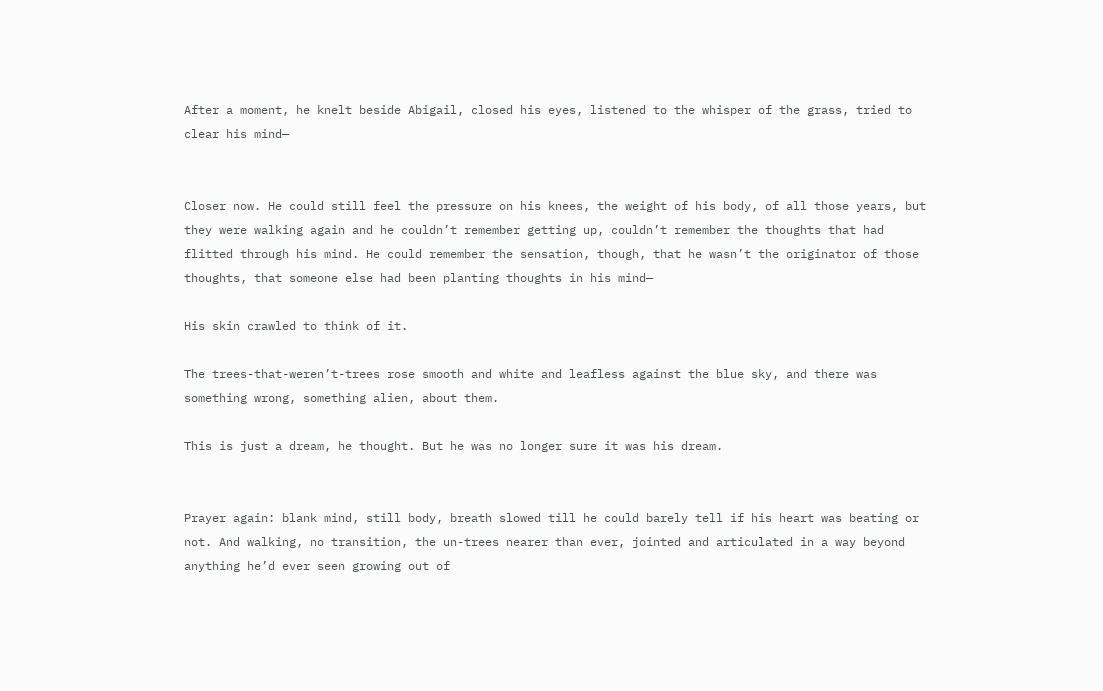After a moment, he knelt beside Abigail, closed his eyes, listened to the whisper of the grass, tried to clear his mind—


Closer now. He could still feel the pressure on his knees, the weight of his body, of all those years, but they were walking again and he couldn’t remember getting up, couldn’t remember the thoughts that had flitted through his mind. He could remember the sensation, though, that he wasn’t the originator of those thoughts, that someone else had been planting thoughts in his mind—

His skin crawled to think of it.

The trees-that-weren’t-trees rose smooth and white and leafless against the blue sky, and there was something wrong, something alien, about them.

This is just a dream, he thought. But he was no longer sure it was his dream.


Prayer again: blank mind, still body, breath slowed till he could barely tell if his heart was beating or not. And walking, no transition, the un-trees nearer than ever, jointed and articulated in a way beyond anything he’d ever seen growing out of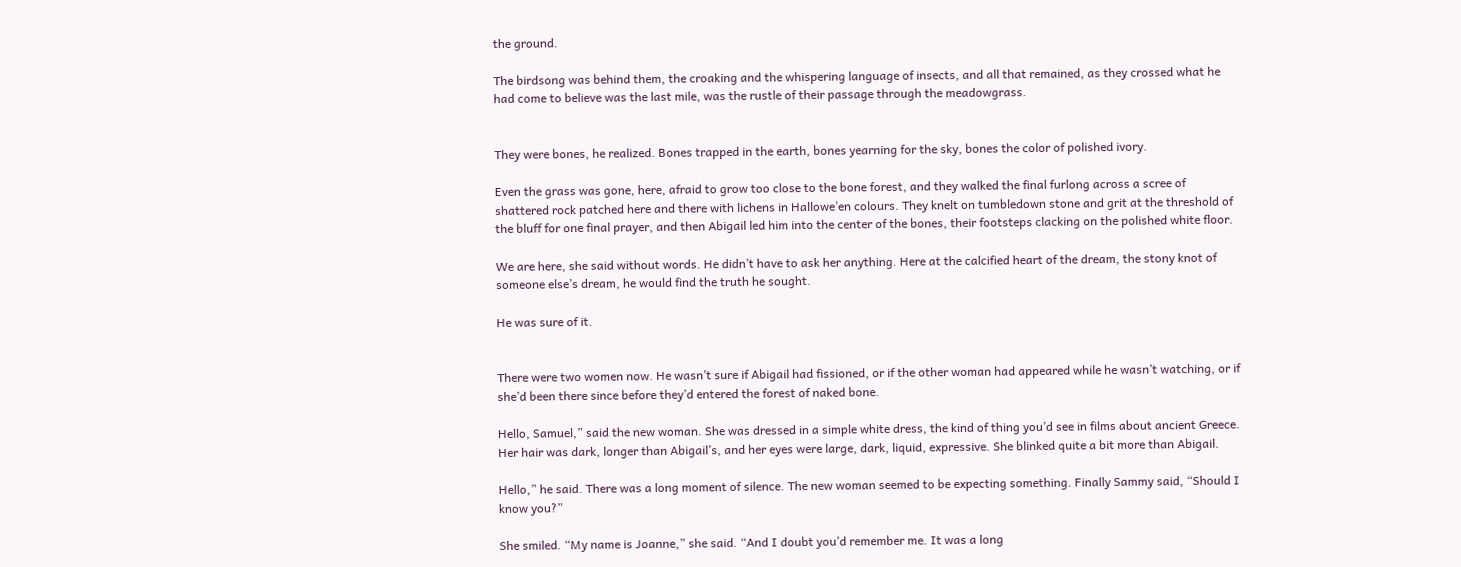the ground.

The birdsong was behind them, the croaking and the whispering language of insects, and all that remained, as they crossed what he had come to believe was the last mile, was the rustle of their passage through the meadowgrass.


They were bones, he realized. Bones trapped in the earth, bones yearning for the sky, bones the color of polished ivory.

Even the grass was gone, here, afraid to grow too close to the bone forest, and they walked the final furlong across a scree of shattered rock patched here and there with lichens in Hallowe’en colours. They knelt on tumbledown stone and grit at the threshold of the bluff for one final prayer, and then Abigail led him into the center of the bones, their footsteps clacking on the polished white floor.

We are here, she said without words. He didn’t have to ask her anything. Here at the calcified heart of the dream, the stony knot of someone else’s dream, he would find the truth he sought.

He was sure of it.


There were two women now. He wasn’t sure if Abigail had fissioned, or if the other woman had appeared while he wasn’t watching, or if she’d been there since before they’d entered the forest of naked bone.

Hello, Samuel,” said the new woman. She was dressed in a simple white dress, the kind of thing you’d see in films about ancient Greece. Her hair was dark, longer than Abigail’s, and her eyes were large, dark, liquid, expressive. She blinked quite a bit more than Abigail.

Hello,” he said. There was a long moment of silence. The new woman seemed to be expecting something. Finally Sammy said, “Should I know you?”

She smiled. “My name is Joanne,” she said. “And I doubt you’d remember me. It was a long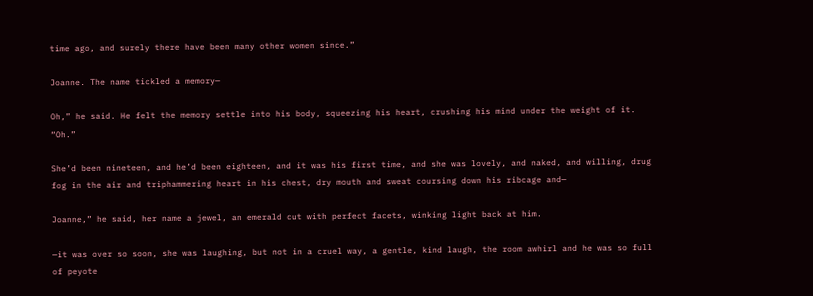time ago, and surely there have been many other women since.”

Joanne. The name tickled a memory—

Oh,” he said. He felt the memory settle into his body, squeezing his heart, crushing his mind under the weight of it. “Oh.”

She’d been nineteen, and he’d been eighteen, and it was his first time, and she was lovely, and naked, and willing, drug fog in the air and triphammering heart in his chest, dry mouth and sweat coursing down his ribcage and—

Joanne,” he said, her name a jewel, an emerald cut with perfect facets, winking light back at him.

—it was over so soon, she was laughing, but not in a cruel way, a gentle, kind laugh, the room awhirl and he was so full of peyote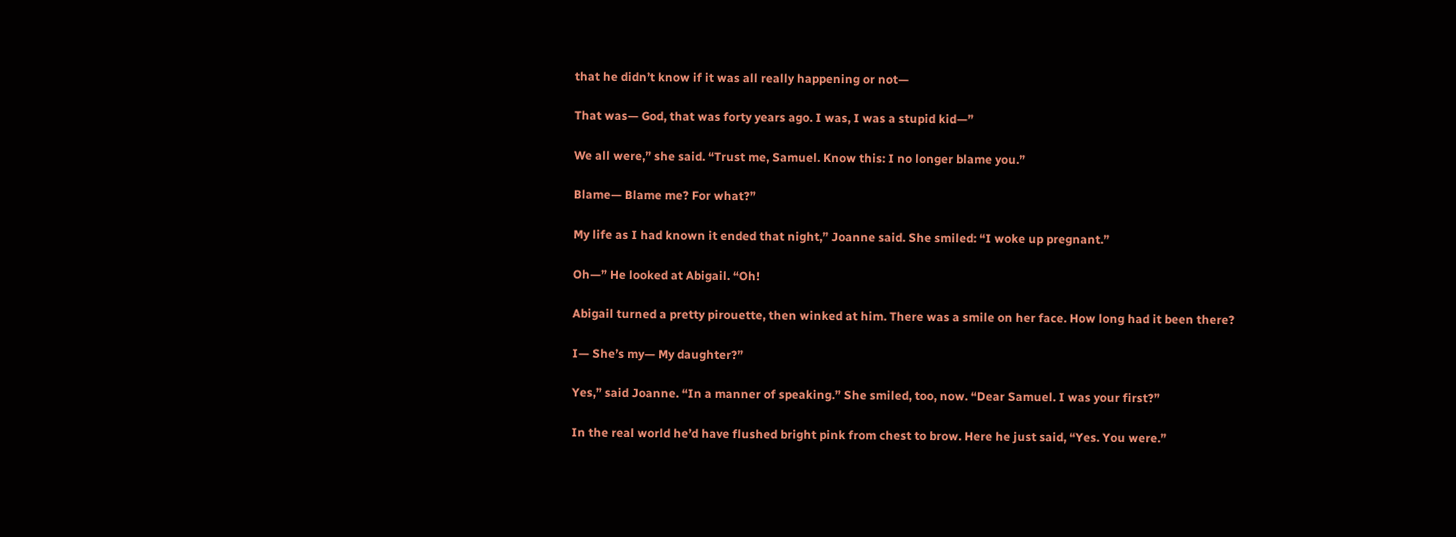that he didn’t know if it was all really happening or not—

That was— God, that was forty years ago. I was, I was a stupid kid—”

We all were,” she said. “Trust me, Samuel. Know this: I no longer blame you.”

Blame— Blame me? For what?”

My life as I had known it ended that night,” Joanne said. She smiled: “I woke up pregnant.”

Oh—” He looked at Abigail. “Oh!

Abigail turned a pretty pirouette, then winked at him. There was a smile on her face. How long had it been there?

I— She’s my— My daughter?”

Yes,” said Joanne. “In a manner of speaking.” She smiled, too, now. “Dear Samuel. I was your first?”

In the real world he’d have flushed bright pink from chest to brow. Here he just said, “Yes. You were.”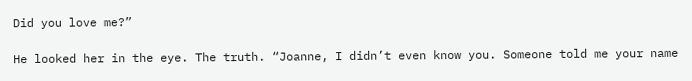Did you love me?”

He looked her in the eye. The truth. “Joanne, I didn’t even know you. Someone told me your name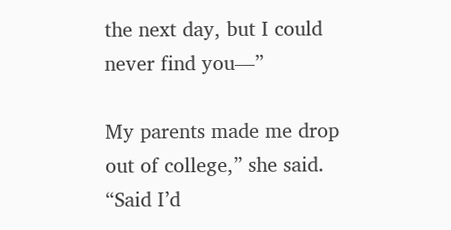the next day, but I could never find you—”

My parents made me drop out of college,” she said. “Said I’d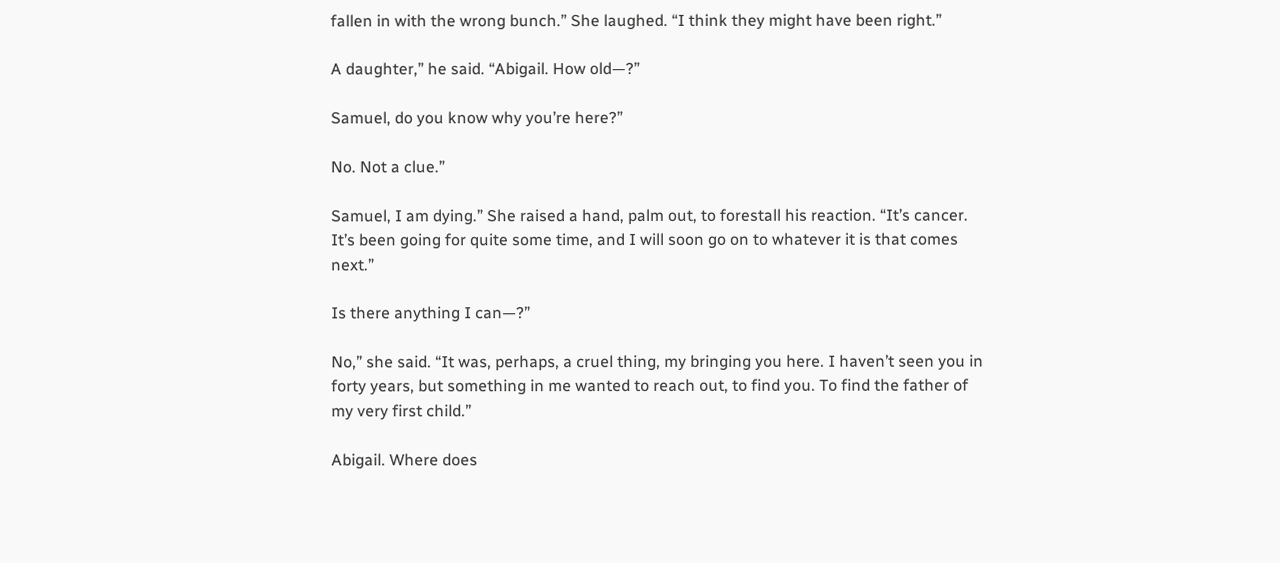fallen in with the wrong bunch.” She laughed. “I think they might have been right.”

A daughter,” he said. “Abigail. How old—?”

Samuel, do you know why you’re here?”

No. Not a clue.”

Samuel, I am dying.” She raised a hand, palm out, to forestall his reaction. “It’s cancer. It’s been going for quite some time, and I will soon go on to whatever it is that comes next.”

Is there anything I can—?”

No,” she said. “It was, perhaps, a cruel thing, my bringing you here. I haven’t seen you in forty years, but something in me wanted to reach out, to find you. To find the father of my very first child.”

Abigail. Where does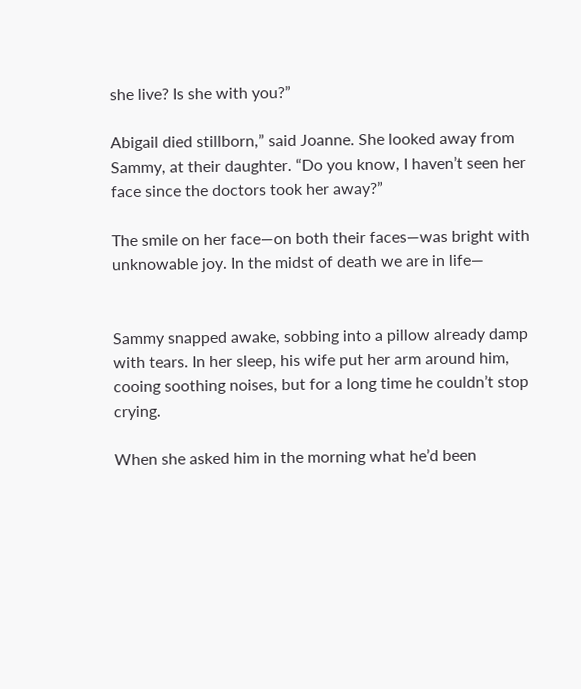she live? Is she with you?”

Abigail died stillborn,” said Joanne. She looked away from Sammy, at their daughter. “Do you know, I haven’t seen her face since the doctors took her away?”

The smile on her face—on both their faces—was bright with unknowable joy. In the midst of death we are in life—


Sammy snapped awake, sobbing into a pillow already damp with tears. In her sleep, his wife put her arm around him, cooing soothing noises, but for a long time he couldn’t stop crying.

When she asked him in the morning what he’d been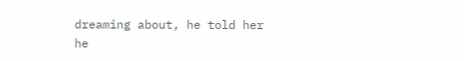dreaming about, he told her he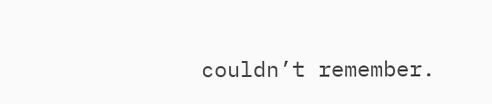couldn’t remember.